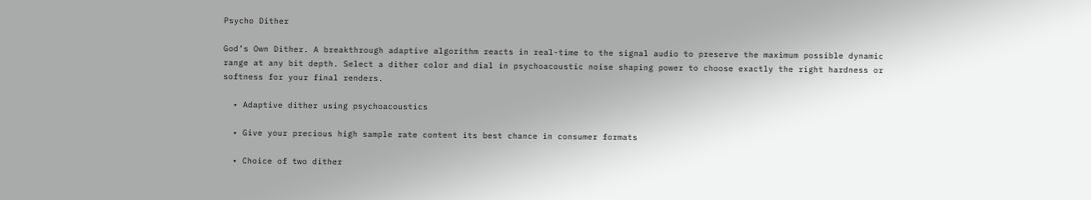Psycho Dither

God’s Own Dither. A breakthrough adaptive algorithm reacts in real-time to the signal audio to preserve the maximum possible dynamic range at any bit depth. Select a dither color and dial in psychoacoustic noise shaping power to choose exactly the right hardness or softness for your final renders.

  • Adaptive dither using psychoacoustics

  • Give your precious high sample rate content its best chance in consumer formats

  • Choice of two dither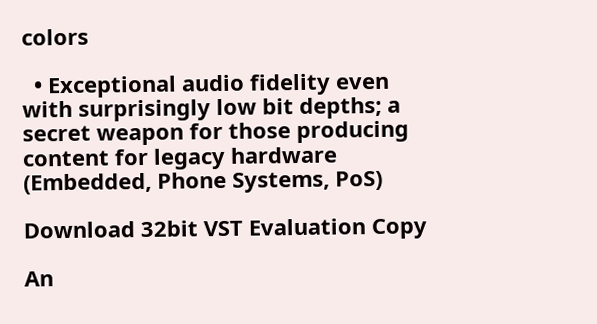colors

  • Exceptional audio fidelity even with surprisingly low bit depths; a secret weapon for those producing content for legacy hardware (Embedded, Phone Systems, PoS)

Download 32bit VST Evaluation Copy

An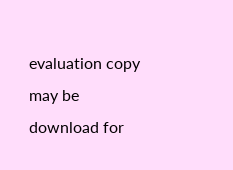evaluation copy may be download for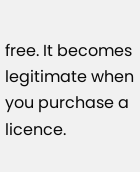free. It becomes legitimate when you purchase a licence.